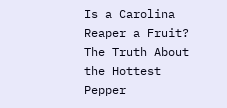Is a Carolina Reaper a Fruit? The Truth About the Hottest Pepper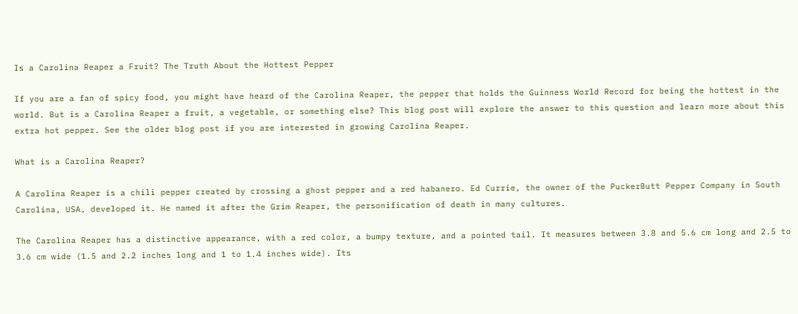Is a Carolina Reaper a Fruit? The Truth About the Hottest Pepper

If you are a fan of spicy food, you might have heard of the Carolina Reaper, the pepper that holds the Guinness World Record for being the hottest in the world. But is a Carolina Reaper a fruit, a vegetable, or something else? This blog post will explore the answer to this question and learn more about this extra hot pepper. See the older blog post if you are interested in growing Carolina Reaper.

What is a Carolina Reaper?

A Carolina Reaper is a chili pepper created by crossing a ghost pepper and a red habanero. Ed Currie, the owner of the PuckerButt Pepper Company in South Carolina, USA, developed it. He named it after the Grim Reaper, the personification of death in many cultures.

The Carolina Reaper has a distinctive appearance, with a red color, a bumpy texture, and a pointed tail. It measures between 3.8 and 5.6 cm long and 2.5 to 3.6 cm wide (1.5 and 2.2 inches long and 1 to 1.4 inches wide). Its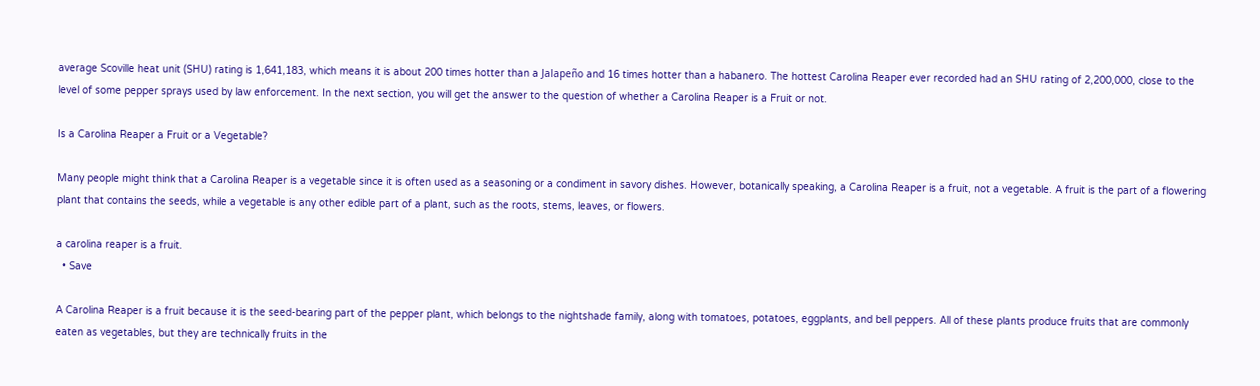average Scoville heat unit (SHU) rating is 1,641,183, which means it is about 200 times hotter than a Jalapeño and 16 times hotter than a habanero. The hottest Carolina Reaper ever recorded had an SHU rating of 2,200,000, close to the level of some pepper sprays used by law enforcement. In the next section, you will get the answer to the question of whether a Carolina Reaper is a Fruit or not.

Is a Carolina Reaper a Fruit or a Vegetable?

Many people might think that a Carolina Reaper is a vegetable since it is often used as a seasoning or a condiment in savory dishes. However, botanically speaking, a Carolina Reaper is a fruit, not a vegetable. A fruit is the part of a flowering plant that contains the seeds, while a vegetable is any other edible part of a plant, such as the roots, stems, leaves, or flowers.

a carolina reaper is a fruit.
  • Save

A Carolina Reaper is a fruit because it is the seed-bearing part of the pepper plant, which belongs to the nightshade family, along with tomatoes, potatoes, eggplants, and bell peppers. All of these plants produce fruits that are commonly eaten as vegetables, but they are technically fruits in the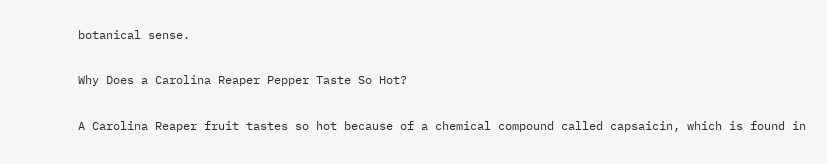botanical sense.

Why Does a Carolina Reaper Pepper Taste So Hot?

A Carolina Reaper fruit tastes so hot because of a chemical compound called capsaicin, which is found in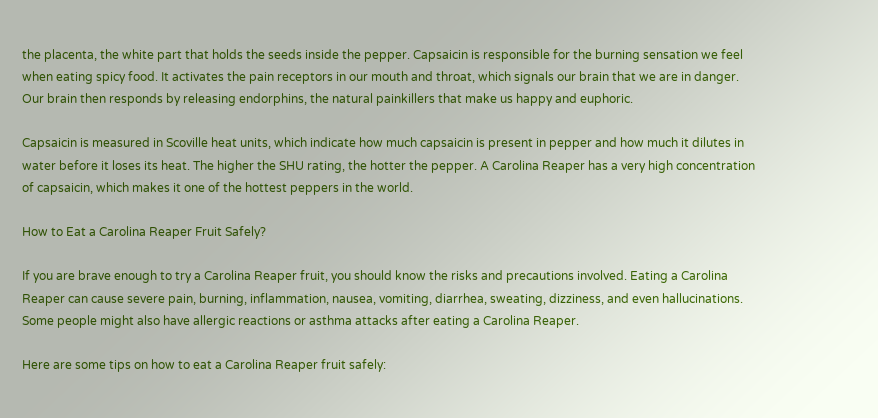the placenta, the white part that holds the seeds inside the pepper. Capsaicin is responsible for the burning sensation we feel when eating spicy food. It activates the pain receptors in our mouth and throat, which signals our brain that we are in danger. Our brain then responds by releasing endorphins, the natural painkillers that make us happy and euphoric.

Capsaicin is measured in Scoville heat units, which indicate how much capsaicin is present in pepper and how much it dilutes in water before it loses its heat. The higher the SHU rating, the hotter the pepper. A Carolina Reaper has a very high concentration of capsaicin, which makes it one of the hottest peppers in the world.

How to Eat a Carolina Reaper Fruit Safely?

If you are brave enough to try a Carolina Reaper fruit, you should know the risks and precautions involved. Eating a Carolina Reaper can cause severe pain, burning, inflammation, nausea, vomiting, diarrhea, sweating, dizziness, and even hallucinations. Some people might also have allergic reactions or asthma attacks after eating a Carolina Reaper.

Here are some tips on how to eat a Carolina Reaper fruit safely: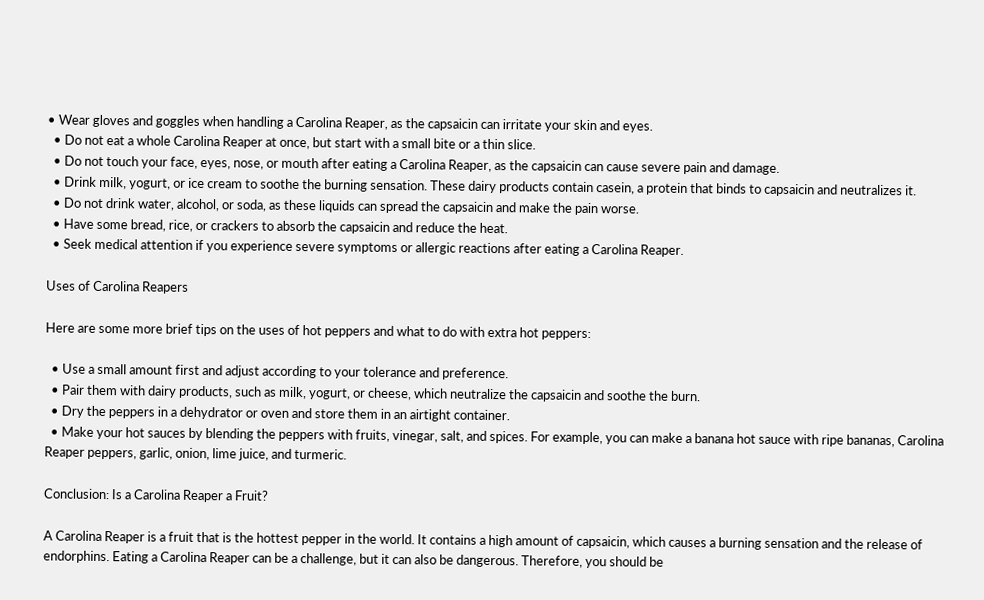• Wear gloves and goggles when handling a Carolina Reaper, as the capsaicin can irritate your skin and eyes.
  • Do not eat a whole Carolina Reaper at once, but start with a small bite or a thin slice.
  • Do not touch your face, eyes, nose, or mouth after eating a Carolina Reaper, as the capsaicin can cause severe pain and damage.
  • Drink milk, yogurt, or ice cream to soothe the burning sensation. These dairy products contain casein, a protein that binds to capsaicin and neutralizes it.
  • Do not drink water, alcohol, or soda, as these liquids can spread the capsaicin and make the pain worse.
  • Have some bread, rice, or crackers to absorb the capsaicin and reduce the heat.
  • Seek medical attention if you experience severe symptoms or allergic reactions after eating a Carolina Reaper.

Uses of Carolina Reapers

Here are some more brief tips on the uses of hot peppers and what to do with extra hot peppers:

  • Use a small amount first and adjust according to your tolerance and preference.
  • Pair them with dairy products, such as milk, yogurt, or cheese, which neutralize the capsaicin and soothe the burn.
  • Dry the peppers in a dehydrator or oven and store them in an airtight container.
  • Make your hot sauces by blending the peppers with fruits, vinegar, salt, and spices. For example, you can make a banana hot sauce with ripe bananas, Carolina Reaper peppers, garlic, onion, lime juice, and turmeric.

Conclusion: Is a Carolina Reaper a Fruit?

A Carolina Reaper is a fruit that is the hottest pepper in the world. It contains a high amount of capsaicin, which causes a burning sensation and the release of endorphins. Eating a Carolina Reaper can be a challenge, but it can also be dangerous. Therefore, you should be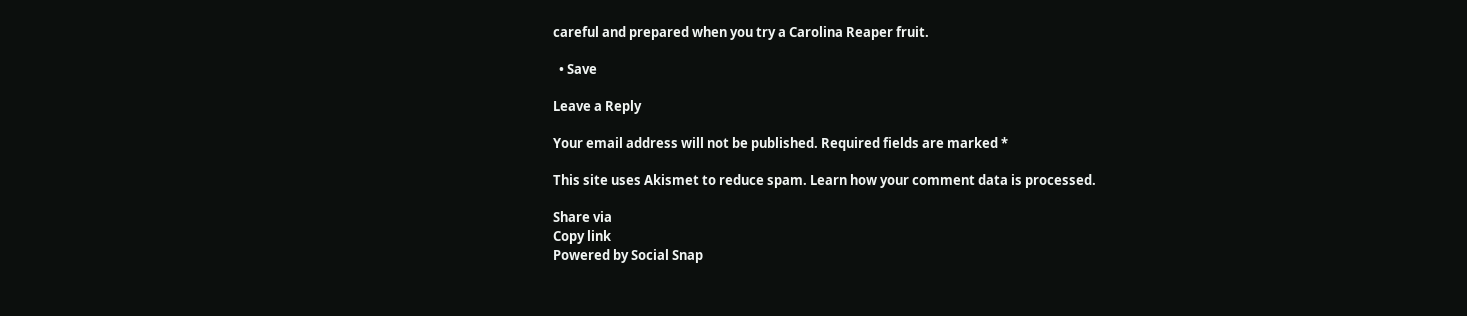careful and prepared when you try a Carolina Reaper fruit.

  • Save

Leave a Reply

Your email address will not be published. Required fields are marked *

This site uses Akismet to reduce spam. Learn how your comment data is processed.

Share via
Copy link
Powered by Social Snap